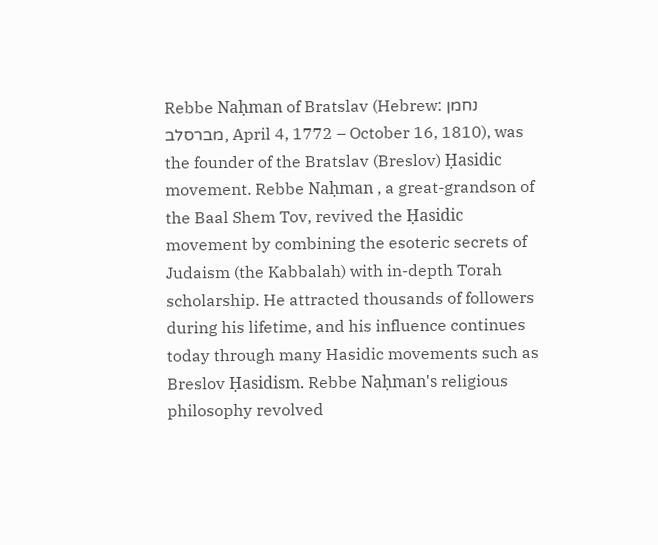Rebbe Naḥman of Bratslav (Hebrew: נחמן מברסלב, April 4, 1772 – October 16, 1810), was the founder of the Bratslav (Breslov) Ḥasidic movement. Rebbe Naḥman , a great-grandson of the Baal Shem Tov, revived the Ḥasidic movement by combining the esoteric secrets of Judaism (the Kabbalah) with in-depth Torah scholarship. He attracted thousands of followers during his lifetime, and his influence continues today through many Hasidic movements such as Breslov Ḥasidism. Rebbe Naḥman's religious philosophy revolved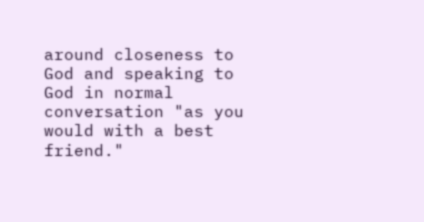around closeness to God and speaking to God in normal conversation "as you would with a best friend."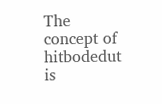The concept of hitbodedut is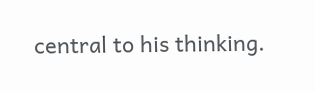central to his thinking.